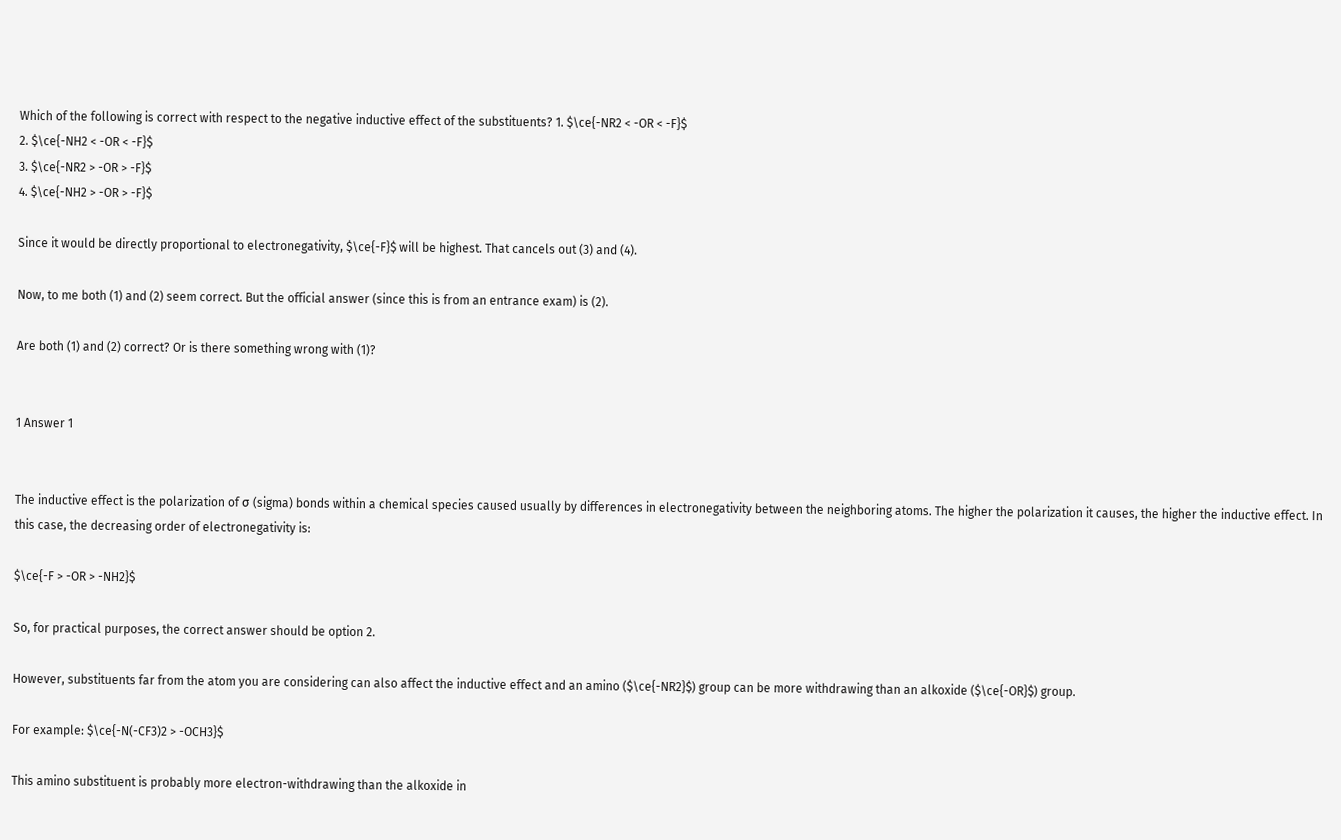Which of the following is correct with respect to the negative inductive effect of the substituents? 1. $\ce{-NR2 < -OR < -F}$
2. $\ce{-NH2 < -OR < -F}$
3. $\ce{-NR2 > -OR > -F}$
4. $\ce{-NH2 > -OR > -F}$

Since it would be directly proportional to electronegativity, $\ce{-F}$ will be highest. That cancels out (3) and (4).

Now, to me both (1) and (2) seem correct. But the official answer (since this is from an entrance exam) is (2).

Are both (1) and (2) correct? Or is there something wrong with (1)?


1 Answer 1


The inductive effect is the polarization of σ (sigma) bonds within a chemical species caused usually by differences in electronegativity between the neighboring atoms. The higher the polarization it causes, the higher the inductive effect. In this case, the decreasing order of electronegativity is:

$\ce{-F > -OR > -NH2}$

So, for practical purposes, the correct answer should be option 2.

However, substituents far from the atom you are considering can also affect the inductive effect and an amino ($\ce{-NR2}$) group can be more withdrawing than an alkoxide ($\ce{-OR}$) group.

For example: $\ce{-N(-CF3)2 > -OCH3}$

This amino substituent is probably more electron-withdrawing than the alkoxide in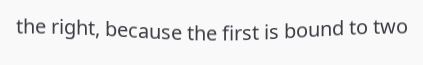the right, because the first is bound to two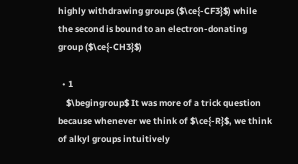highly withdrawing groups ($\ce{-CF3}$) while the second is bound to an electron-donating group ($\ce{-CH3}$)

  • 1
    $\begingroup$ It was more of a trick question because whenever we think of $\ce{-R}$, we think of alkyl groups intuitively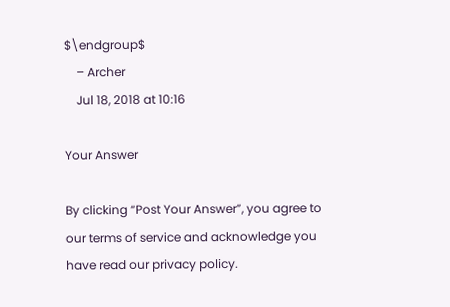$\endgroup$
    – Archer
    Jul 18, 2018 at 10:16

Your Answer

By clicking “Post Your Answer”, you agree to our terms of service and acknowledge you have read our privacy policy.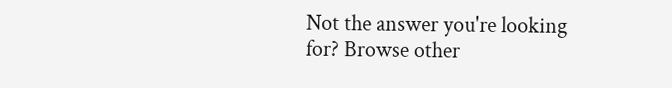Not the answer you're looking for? Browse other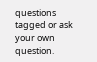questions tagged or ask your own question.